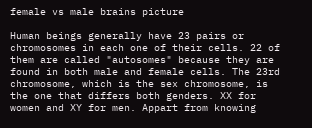female vs male brains picture

Human beings generally have 23 pairs or chromosomes in each one of their cells. 22 of them are called "autosomes" because they are found in both male and female cells. The 23rd chromosome, which is the sex chromosome, is the one that differs both genders. XX for women and XY for men. Appart from knowing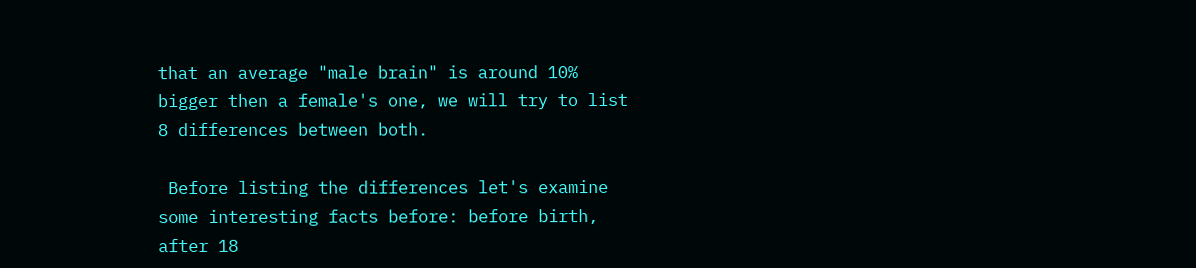that an average "male brain" is around 10% bigger then a female's one, we will try to list 8 differences between both.

 Before listing the differences let's examine some interesting facts before: before birth, after 18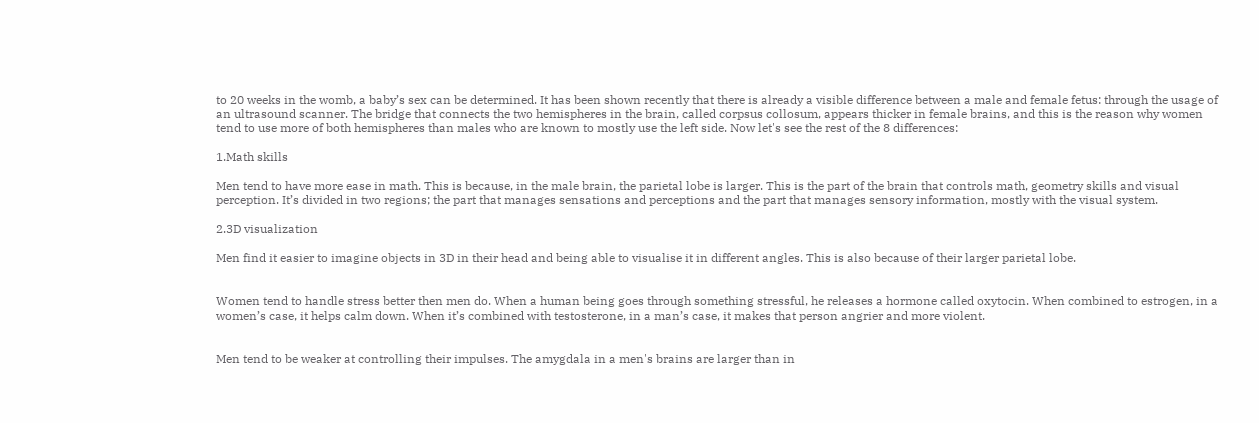to 20 weeks in the womb, a baby’s sex can be determined. It has been shown recently that there is already a visible difference between a male and female fetus: through the usage of an ultrasound scanner. The bridge that connects the two hemispheres in the brain, called corpsus collosum, appears thicker in female brains, and this is the reason why women tend to use more of both hemispheres than males who are known to mostly use the left side. Now let's see the rest of the 8 differences:

1.Math skills

Men tend to have more ease in math. This is because, in the male brain, the parietal lobe is larger. This is the part of the brain that controls math, geometry skills and visual perception. It’s divided in two regions; the part that manages sensations and perceptions and the part that manages sensory information, mostly with the visual system.

2.3D visualization

Men find it easier to imagine objects in 3D in their head and being able to visualise it in different angles. This is also because of their larger parietal lobe.


Women tend to handle stress better then men do. When a human being goes through something stressful, he releases a hormone called oxytocin. When combined to estrogen, in a women’s case, it helps calm down. When it’s combined with testosterone, in a man’s case, it makes that person angrier and more violent.


Men tend to be weaker at controlling their impulses. The amygdala in a men's brains are larger than in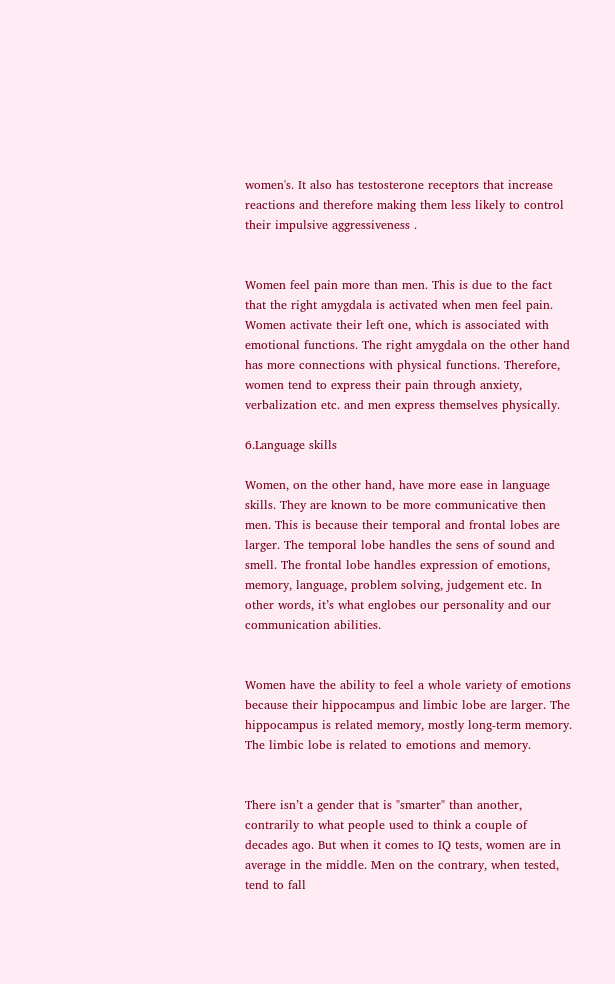women's. It also has testosterone receptors that increase reactions and therefore making them less likely to control their impulsive aggressiveness .


Women feel pain more than men. This is due to the fact that the right amygdala is activated when men feel pain. Women activate their left one, which is associated with emotional functions. The right amygdala on the other hand has more connections with physical functions. Therefore, women tend to express their pain through anxiety, verbalization etc. and men express themselves physically.

6.Language skills

Women, on the other hand, have more ease in language skills. They are known to be more communicative then men. This is because their temporal and frontal lobes are larger. The temporal lobe handles the sens of sound and smell. The frontal lobe handles expression of emotions, memory, language, problem solving, judgement etc. In other words, it’s what englobes our personality and our communication abilities.


Women have the ability to feel a whole variety of emotions because their hippocampus and limbic lobe are larger. The hippocampus is related memory, mostly long-term memory. The limbic lobe is related to emotions and memory.


There isn’t a gender that is "smarter" than another, contrarily to what people used to think a couple of decades ago. But when it comes to IQ tests, women are in average in the middle. Men on the contrary, when tested, tend to fall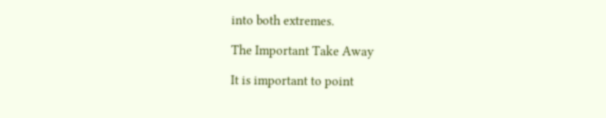into both extremes.

The Important Take Away

It is important to point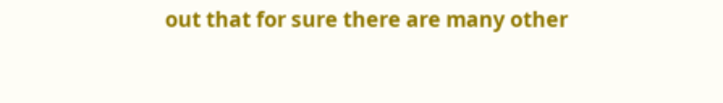out that for sure there are many other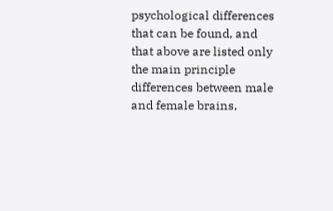psychological differences that can be found, and that above are listed only the main principle differences between male and female brains,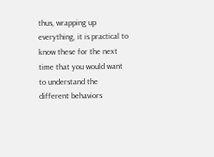thus, wrapping up everything, it is practical to know these for the next time that you would want to understand the different behaviors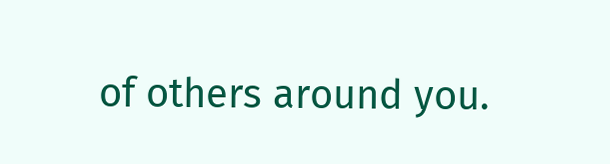of others around you.